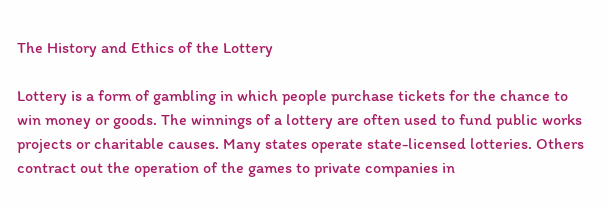The History and Ethics of the Lottery

Lottery is a form of gambling in which people purchase tickets for the chance to win money or goods. The winnings of a lottery are often used to fund public works projects or charitable causes. Many states operate state-licensed lotteries. Others contract out the operation of the games to private companies in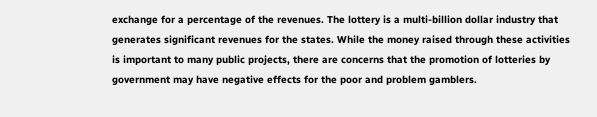exchange for a percentage of the revenues. The lottery is a multi-billion dollar industry that generates significant revenues for the states. While the money raised through these activities is important to many public projects, there are concerns that the promotion of lotteries by government may have negative effects for the poor and problem gamblers.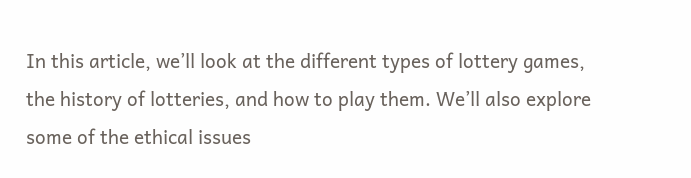In this article, we’ll look at the different types of lottery games, the history of lotteries, and how to play them. We’ll also explore some of the ethical issues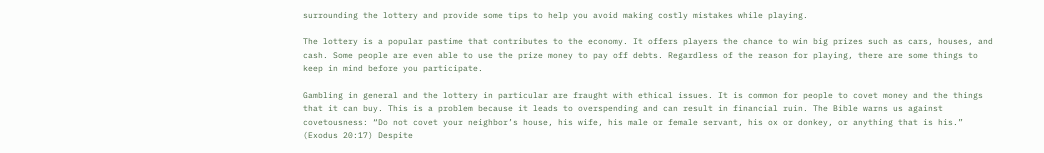surrounding the lottery and provide some tips to help you avoid making costly mistakes while playing.

The lottery is a popular pastime that contributes to the economy. It offers players the chance to win big prizes such as cars, houses, and cash. Some people are even able to use the prize money to pay off debts. Regardless of the reason for playing, there are some things to keep in mind before you participate.

Gambling in general and the lottery in particular are fraught with ethical issues. It is common for people to covet money and the things that it can buy. This is a problem because it leads to overspending and can result in financial ruin. The Bible warns us against covetousness: “Do not covet your neighbor’s house, his wife, his male or female servant, his ox or donkey, or anything that is his.” (Exodus 20:17) Despite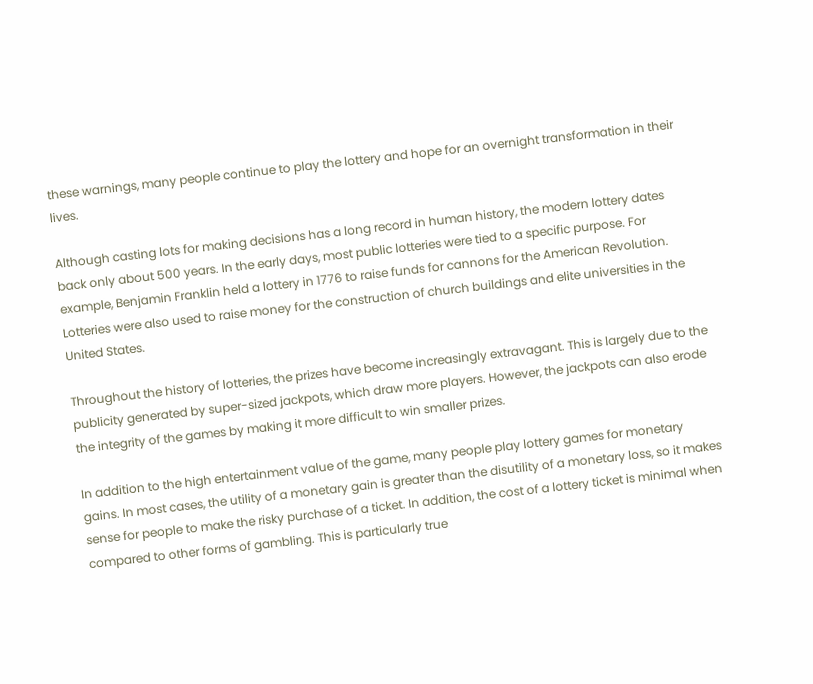these warnings, many people continue to play the lottery and hope for an overnight transformation in their lives.

Although casting lots for making decisions has a long record in human history, the modern lottery dates back only about 500 years. In the early days, most public lotteries were tied to a specific purpose. For example, Benjamin Franklin held a lottery in 1776 to raise funds for cannons for the American Revolution. Lotteries were also used to raise money for the construction of church buildings and elite universities in the United States.

Throughout the history of lotteries, the prizes have become increasingly extravagant. This is largely due to the publicity generated by super-sized jackpots, which draw more players. However, the jackpots can also erode the integrity of the games by making it more difficult to win smaller prizes.

In addition to the high entertainment value of the game, many people play lottery games for monetary gains. In most cases, the utility of a monetary gain is greater than the disutility of a monetary loss, so it makes sense for people to make the risky purchase of a ticket. In addition, the cost of a lottery ticket is minimal when compared to other forms of gambling. This is particularly true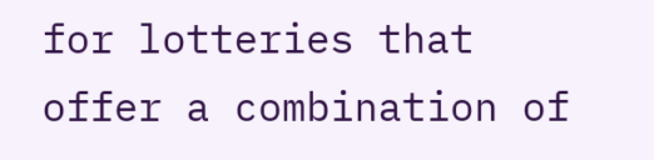for lotteries that offer a combination of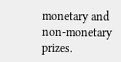monetary and non-monetary prizes.